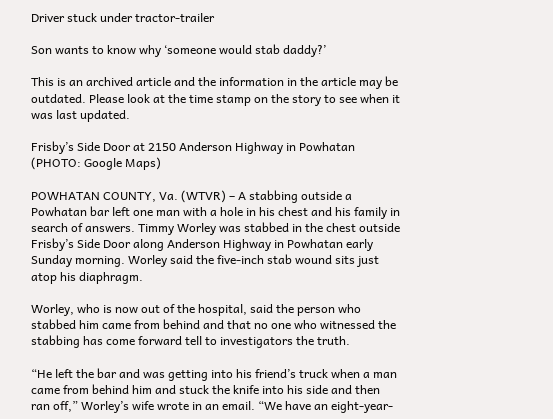Driver stuck under tractor-trailer

Son wants to know why ‘someone would stab daddy?’

This is an archived article and the information in the article may be outdated. Please look at the time stamp on the story to see when it was last updated.

Frisby’s Side Door at 2150 Anderson Highway in Powhatan (PHOTO: Google Maps)

POWHATAN COUNTY, Va. (WTVR) – A stabbing outside a Powhatan bar left one man with a hole in his chest and his family in search of answers. Timmy Worley was stabbed in the chest outside Frisby’s Side Door along Anderson Highway in Powhatan early Sunday morning. Worley said the five-inch stab wound sits just atop his diaphragm.

Worley, who is now out of the hospital, said the person who stabbed him came from behind and that no one who witnessed the stabbing has come forward tell to investigators the truth.

“He left the bar and was getting into his friend’s truck when a man came from behind him and stuck the knife into his side and then ran off,” Worley’s wife wrote in an email. “We have an eight-year-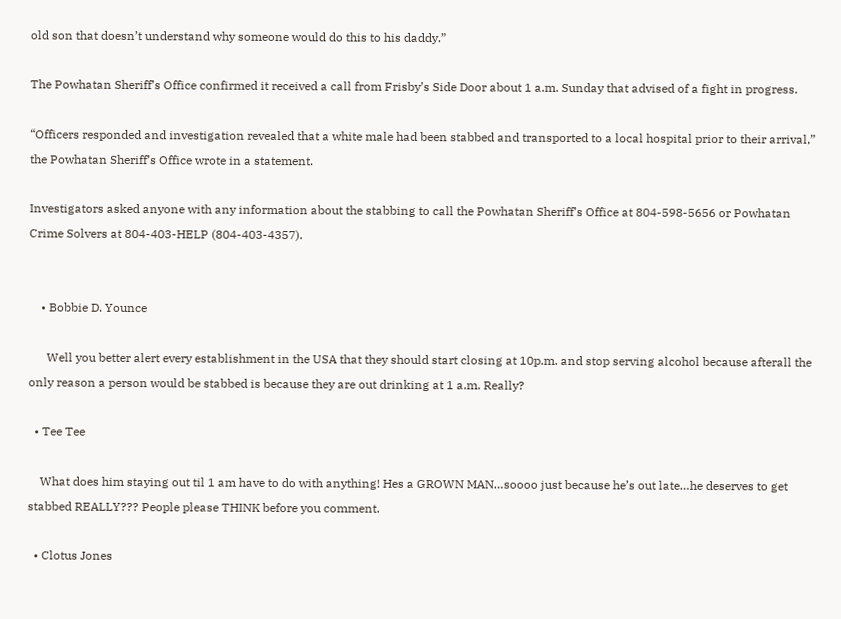old son that doesn’t understand why someone would do this to his daddy.”

The Powhatan Sheriff’s Office confirmed it received a call from Frisby’s Side Door about 1 a.m. Sunday that advised of a fight in progress.

“Officers responded and investigation revealed that a white male had been stabbed and transported to a local hospital prior to their arrival,” the Powhatan Sheriff’s Office wrote in a statement.

Investigators asked anyone with any information about the stabbing to call the Powhatan Sheriff’s Office at 804-598-5656 or Powhatan Crime Solvers at 804-403-HELP (804-403-4357).


    • Bobbie D. Younce

      Well you better alert every establishment in the USA that they should start closing at 10p.m. and stop serving alcohol because afterall the only reason a person would be stabbed is because they are out drinking at 1 a.m. Really?

  • Tee Tee

    What does him staying out til 1 am have to do with anything! Hes a GROWN MAN…soooo just because he’s out late…he deserves to get stabbed REALLY??? People please THINK before you comment.

  • Clotus Jones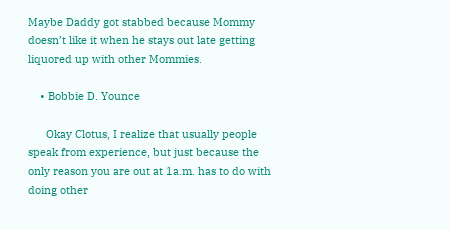Maybe Daddy got stabbed because Mommy doesn’t like it when he stays out late getting liquored up with other Mommies.

    • Bobbie D. Younce

      Okay Clotus, I realize that usually people speak from experience, but just because the only reason you are out at 1a.m. has to do with doing other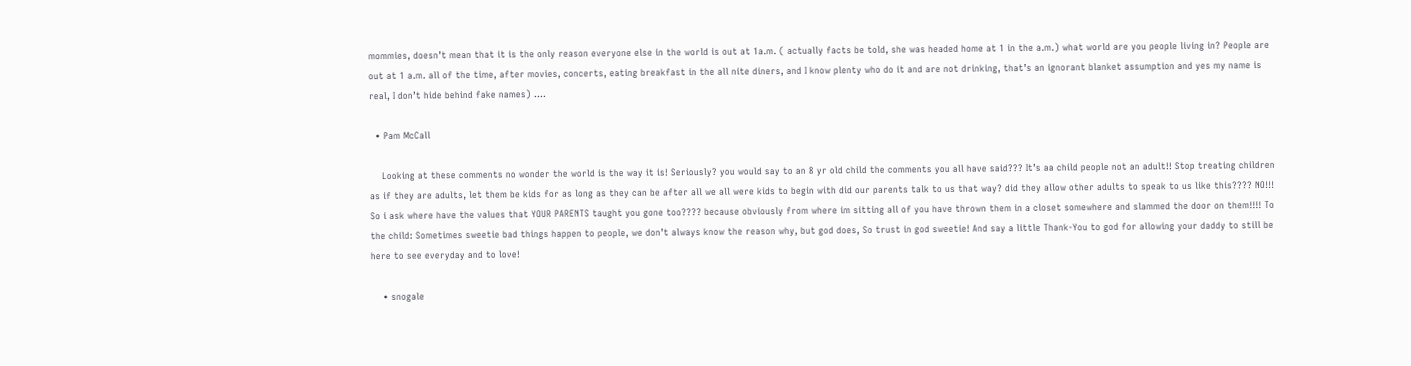mommies, doesn’t mean that it is the only reason everyone else in the world is out at 1a.m. ( actually facts be told, she was headed home at 1 in the a.m.) what world are you people living in? People are out at 1 a.m. all of the time, after movies, concerts, eating breakfast in the all nite diners, and I know plenty who do it and are not drinking, that’s an ignorant blanket assumption and yes my name is real, I don’t hide behind fake names) ….

  • Pam McCall

    Looking at these comments no wonder the world is the way it is! Seriously? you would say to an 8 yr old child the comments you all have said??? It’s aa child people not an adult!! Stop treating children as if they are adults, let them be kids for as long as they can be after all we all were kids to begin with did our parents talk to us that way? did they allow other adults to speak to us like this???? NO!!! So i ask where have the values that YOUR PARENTS taught you gone too???? because obviously from where im sitting all of you have thrown them in a closet somewhere and slammed the door on them!!!! To the child: Sometimes sweetie bad things happen to people, we don’t always know the reason why, but god does, So trust in god sweetie! And say a little Thank-You to god for allowing your daddy to still be here to see everyday and to love!

    • snogale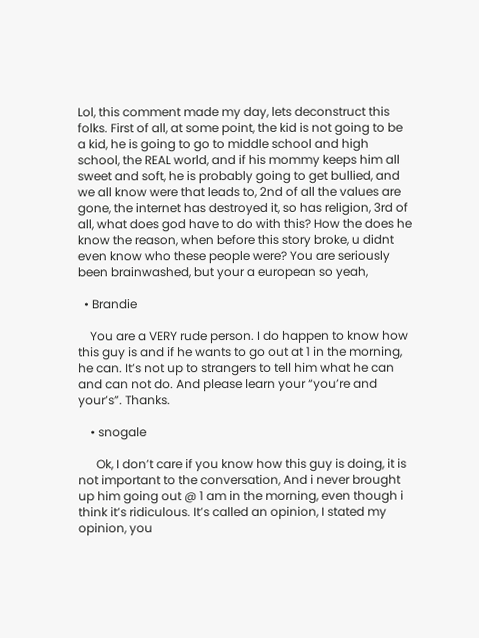Lol, this comment made my day, lets deconstruct this folks. First of all, at some point, the kid is not going to be a kid, he is going to go to middle school and high school, the REAL world, and if his mommy keeps him all sweet and soft, he is probably going to get bullied, and we all know were that leads to, 2nd of all the values are gone, the internet has destroyed it, so has religion, 3rd of all, what does god have to do with this? How the does he know the reason, when before this story broke, u didnt even know who these people were? You are seriously been brainwashed, but your a european so yeah,

  • Brandie

    You are a VERY rude person. I do happen to know how this guy is and if he wants to go out at 1 in the morning, he can. It’s not up to strangers to tell him what he can and can not do. And please learn your “you’re and your’s”. Thanks.

    • snogale

      Ok, I don’t care if you know how this guy is doing, it is not important to the conversation, And i never brought up him going out @ 1 am in the morning, even though i think it’s ridiculous. It’s called an opinion, I stated my opinion, you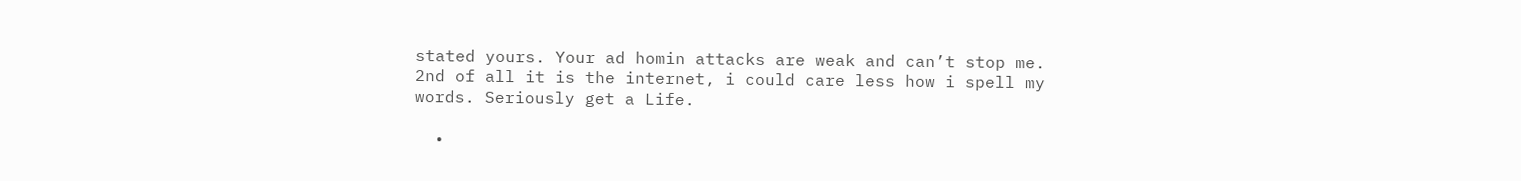stated yours. Your ad homin attacks are weak and can’t stop me. 2nd of all it is the internet, i could care less how i spell my words. Seriously get a Life.

  •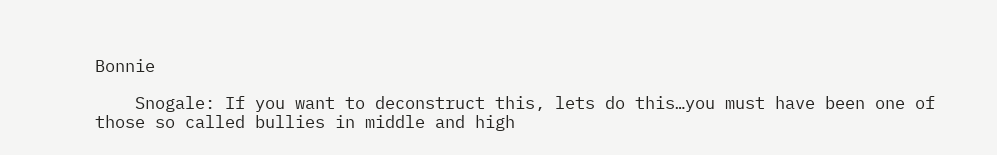Bonnie

    Snogale: If you want to deconstruct this, lets do this…you must have been one of those so called bullies in middle and high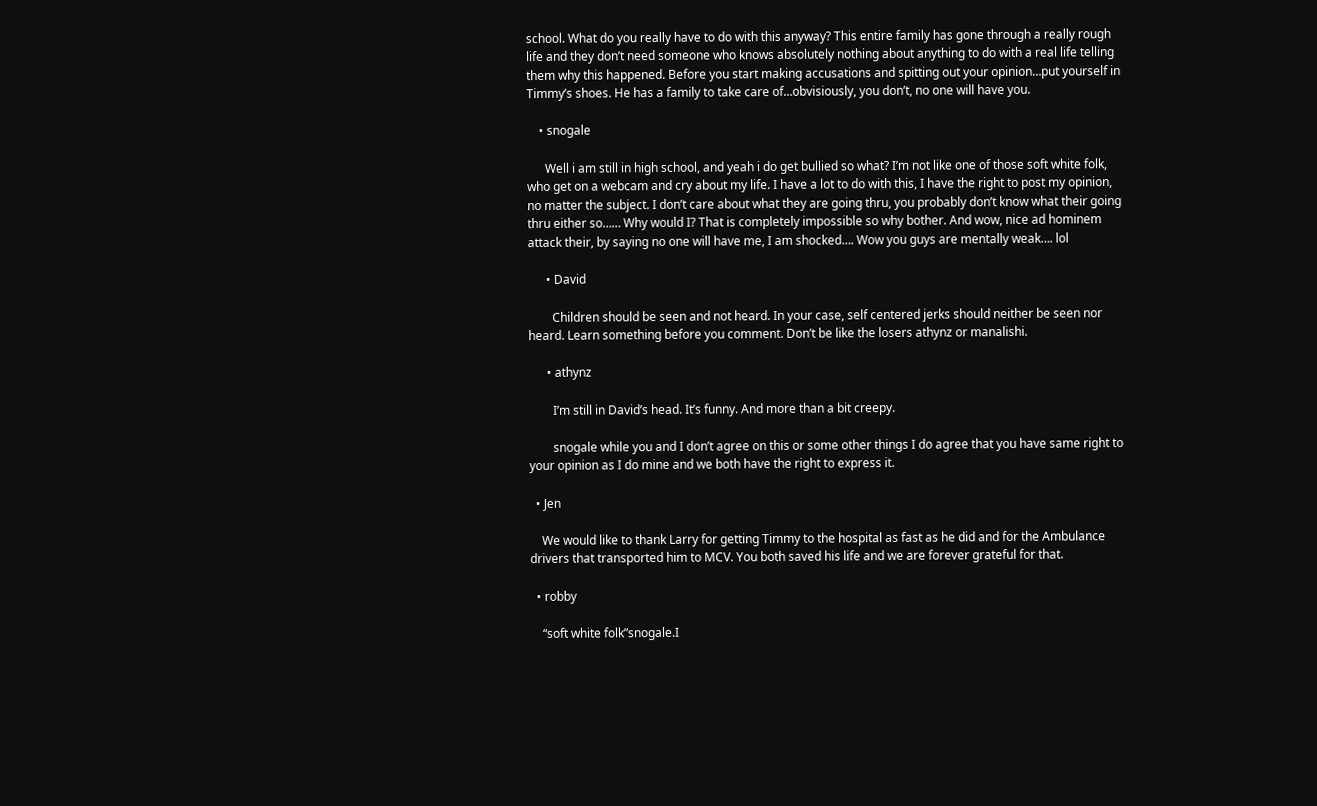school. What do you really have to do with this anyway? This entire family has gone through a really rough life and they don’t need someone who knows absolutely nothing about anything to do with a real life telling them why this happened. Before you start making accusations and spitting out your opinion…put yourself in Timmy’s shoes. He has a family to take care of…obvisiously, you don’t, no one will have you.

    • snogale

      Well i am still in high school, and yeah i do get bullied so what? I’m not like one of those soft white folk, who get on a webcam and cry about my life. I have a lot to do with this, I have the right to post my opinion, no matter the subject. I don’t care about what they are going thru, you probably don’t know what their going thru either so…… Why would I? That is completely impossible so why bother. And wow, nice ad hominem attack their, by saying no one will have me, I am shocked…. Wow you guys are mentally weak…. lol

      • David

        Children should be seen and not heard. In your case, self centered jerks should neither be seen nor heard. Learn something before you comment. Don’t be like the losers athynz or manalishi.

      • athynz

        I’m still in David’s head. It’s funny. And more than a bit creepy.

        snogale while you and I don’t agree on this or some other things I do agree that you have same right to your opinion as I do mine and we both have the right to express it.

  • Jen

    We would like to thank Larry for getting Timmy to the hospital as fast as he did and for the Ambulance drivers that transported him to MCV. You both saved his life and we are forever grateful for that.

  • robby

    “soft white folk”snogale.I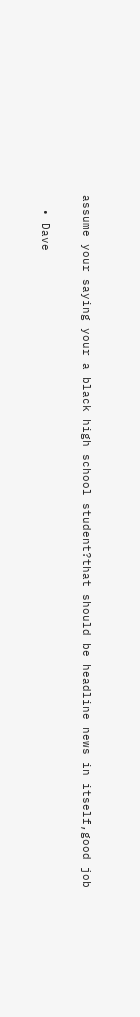assume your saying your a black high school student?that should be headline news in itself,good job

  • Dave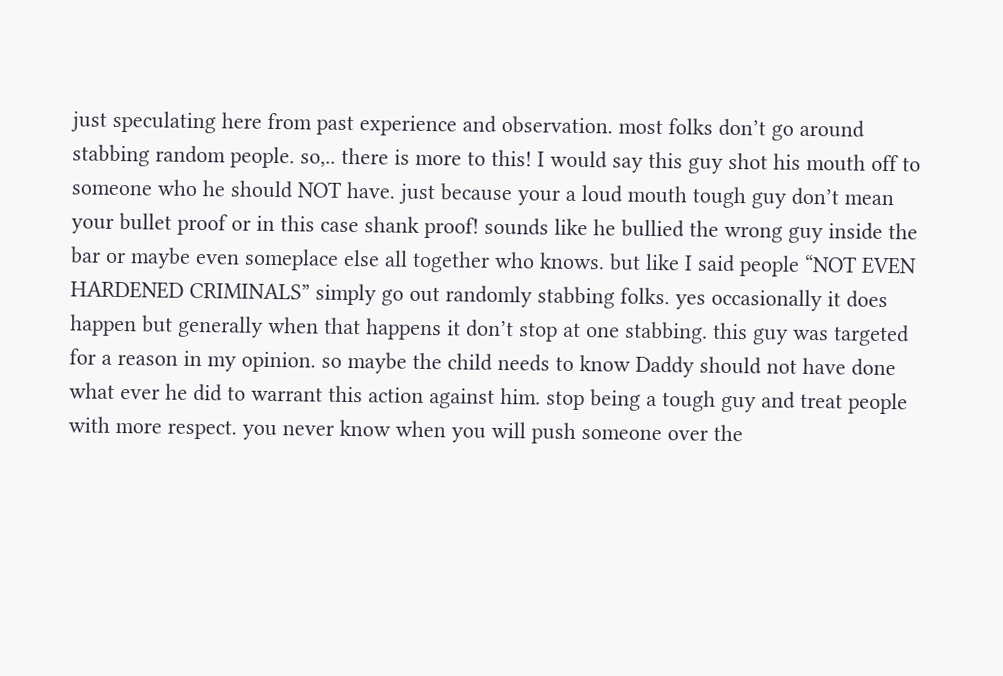just speculating here from past experience and observation. most folks don’t go around stabbing random people. so,.. there is more to this! I would say this guy shot his mouth off to someone who he should NOT have. just because your a loud mouth tough guy don’t mean your bullet proof or in this case shank proof! sounds like he bullied the wrong guy inside the bar or maybe even someplace else all together who knows. but like I said people “NOT EVEN HARDENED CRIMINALS” simply go out randomly stabbing folks. yes occasionally it does happen but generally when that happens it don’t stop at one stabbing. this guy was targeted for a reason in my opinion. so maybe the child needs to know Daddy should not have done what ever he did to warrant this action against him. stop being a tough guy and treat people with more respect. you never know when you will push someone over the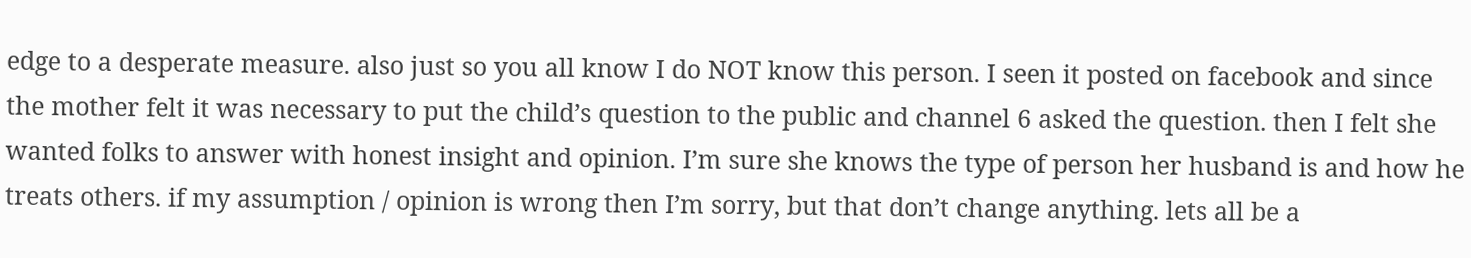edge to a desperate measure. also just so you all know I do NOT know this person. I seen it posted on facebook and since the mother felt it was necessary to put the child’s question to the public and channel 6 asked the question. then I felt she wanted folks to answer with honest insight and opinion. I’m sure she knows the type of person her husband is and how he treats others. if my assumption / opinion is wrong then I’m sorry, but that don’t change anything. lets all be a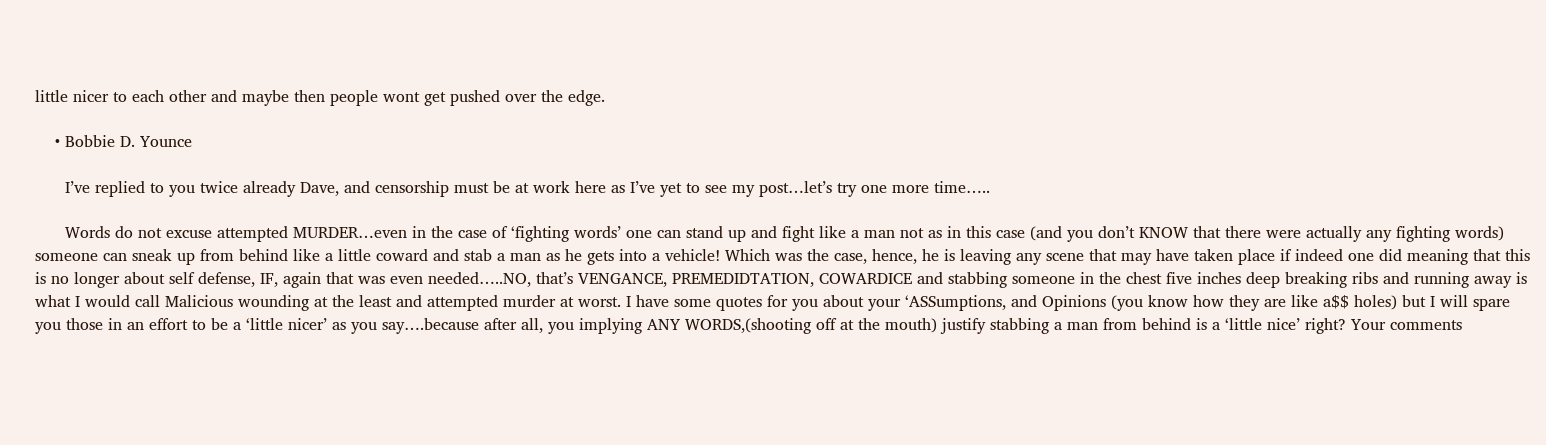little nicer to each other and maybe then people wont get pushed over the edge.

    • Bobbie D. Younce

      I’ve replied to you twice already Dave, and censorship must be at work here as I’ve yet to see my post…let’s try one more time…..

      Words do not excuse attempted MURDER…even in the case of ‘fighting words’ one can stand up and fight like a man not as in this case (and you don’t KNOW that there were actually any fighting words) someone can sneak up from behind like a little coward and stab a man as he gets into a vehicle! Which was the case, hence, he is leaving any scene that may have taken place if indeed one did meaning that this is no longer about self defense, IF, again that was even needed…..NO, that’s VENGANCE, PREMEDIDTATION, COWARDICE and stabbing someone in the chest five inches deep breaking ribs and running away is what I would call Malicious wounding at the least and attempted murder at worst. I have some quotes for you about your ‘ASSumptions, and Opinions (you know how they are like a$$ holes) but I will spare you those in an effort to be a ‘little nicer’ as you say….because after all, you implying ANY WORDS,(shooting off at the mouth) justify stabbing a man from behind is a ‘little nice’ right? Your comments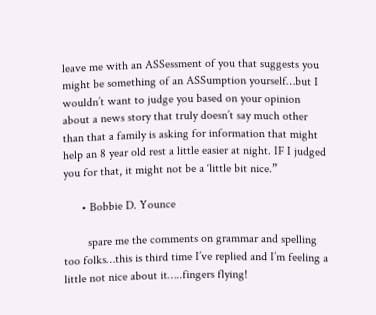leave me with an ASSessment of you that suggests you might be something of an ASSumption yourself…but I wouldn’t want to judge you based on your opinion about a news story that truly doesn’t say much other than that a family is asking for information that might help an 8 year old rest a little easier at night. IF I judged you for that, it might not be a ‘little bit nice.”

      • Bobbie D. Younce

        spare me the comments on grammar and spelling too folks…this is third time I’ve replied and I’m feeling a little not nice about it…..fingers flying!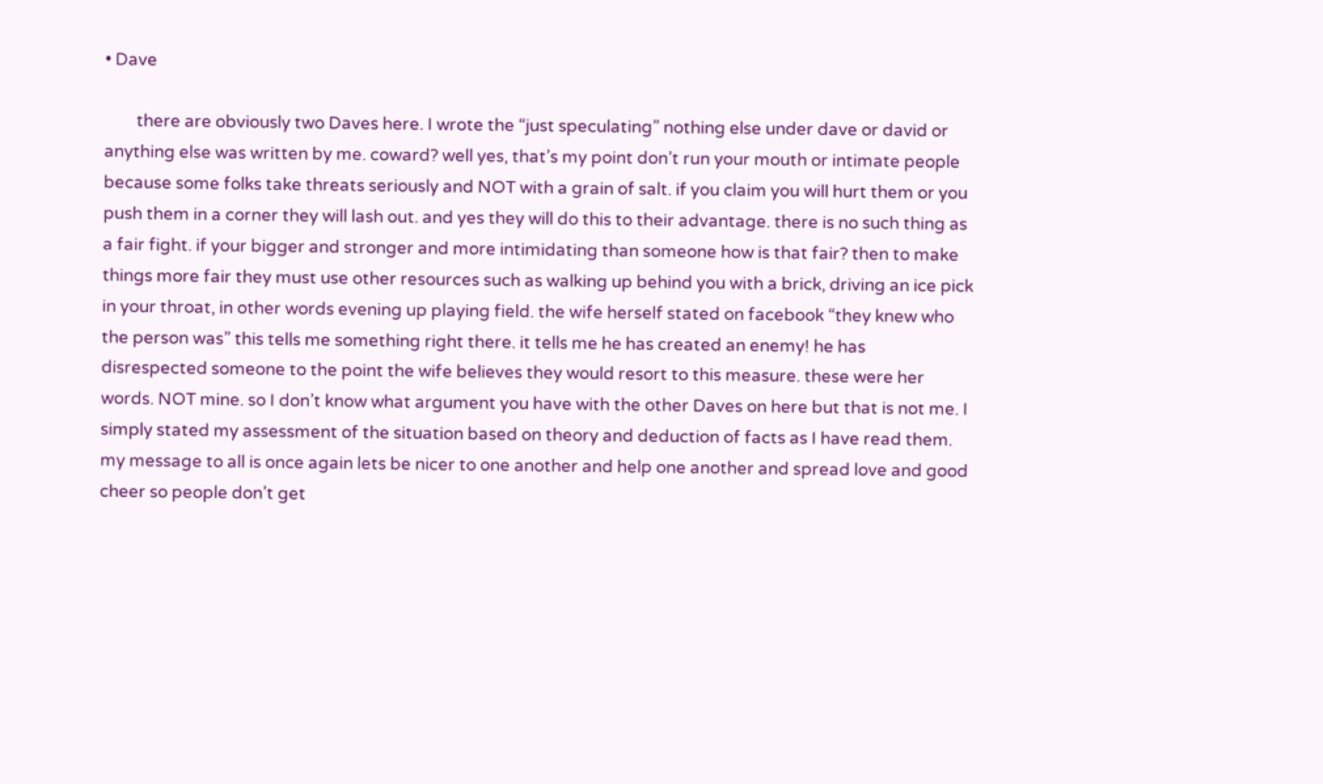• Dave

        there are obviously two Daves here. I wrote the “just speculating” nothing else under dave or david or anything else was written by me. coward? well yes, that’s my point don’t run your mouth or intimate people because some folks take threats seriously and NOT with a grain of salt. if you claim you will hurt them or you push them in a corner they will lash out. and yes they will do this to their advantage. there is no such thing as a fair fight. if your bigger and stronger and more intimidating than someone how is that fair? then to make things more fair they must use other resources such as walking up behind you with a brick, driving an ice pick in your throat, in other words evening up playing field. the wife herself stated on facebook “they knew who the person was” this tells me something right there. it tells me he has created an enemy! he has disrespected someone to the point the wife believes they would resort to this measure. these were her words. NOT mine. so I don’t know what argument you have with the other Daves on here but that is not me. I simply stated my assessment of the situation based on theory and deduction of facts as I have read them. my message to all is once again lets be nicer to one another and help one another and spread love and good cheer so people don’t get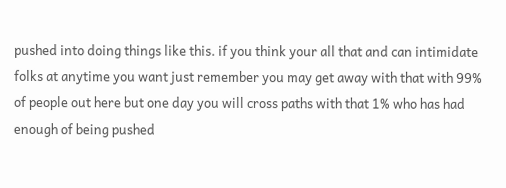pushed into doing things like this. if you think your all that and can intimidate folks at anytime you want just remember you may get away with that with 99% of people out here but one day you will cross paths with that 1% who has had enough of being pushed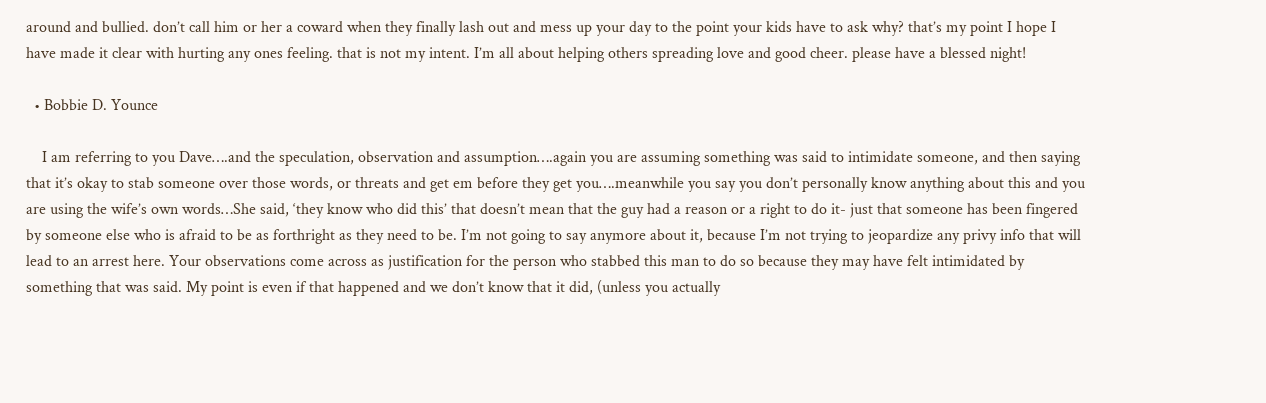around and bullied. don’t call him or her a coward when they finally lash out and mess up your day to the point your kids have to ask why? that’s my point I hope I have made it clear with hurting any ones feeling. that is not my intent. I’m all about helping others spreading love and good cheer. please have a blessed night!

  • Bobbie D. Younce

    I am referring to you Dave….and the speculation, observation and assumption….again you are assuming something was said to intimidate someone, and then saying that it’s okay to stab someone over those words, or threats and get em before they get you….meanwhile you say you don’t personally know anything about this and you are using the wife’s own words…She said, ‘they know who did this’ that doesn’t mean that the guy had a reason or a right to do it- just that someone has been fingered by someone else who is afraid to be as forthright as they need to be. I’m not going to say anymore about it, because I’m not trying to jeopardize any privy info that will lead to an arrest here. Your observations come across as justification for the person who stabbed this man to do so because they may have felt intimidated by something that was said. My point is even if that happened and we don’t know that it did, (unless you actually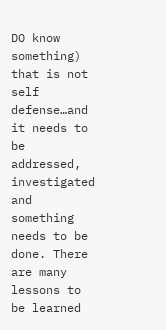DO know something) that is not self defense…and it needs to be addressed, investigated and something needs to be done. There are many lessons to be learned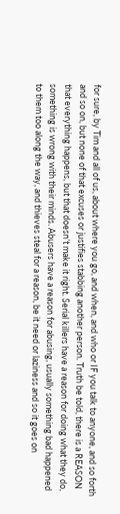for sure, by Tim and all of us, about where you go, and when, and who or IF you talk to anyone, and so forth and so on, but none of that excuses or justifies stabbing another person. Truth be told, there is a REASON that everything happens, but that doesn’t make it right. Serial killers have a reason for doing what they do, something is wrong with their minds. Abusers have a reason for abusing, usually something bad happened to them too along the way, and thieves steal for a reason, be it need or laziness and so it goes on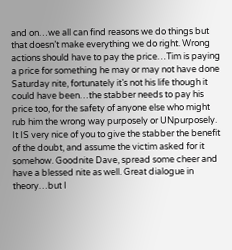and on…we all can find reasons we do things but that doesn’t make everything we do right. Wrong actions should have to pay the price…Tim is paying a price for something he may or may not have done Saturday nite, fortunately it’s not his life though it could have been…the stabber needs to pay his price too, for the safety of anyone else who might rub him the wrong way purposely or UNpurposely. It IS very nice of you to give the stabber the benefit of the doubt, and assume the victim asked for it somehow. Goodnite Dave, spread some cheer and have a blessed nite as well. Great dialogue in theory…but I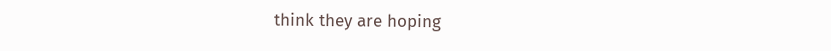think they are hoping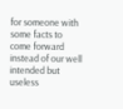for someone with some facts to come forward instead of our well intended but useless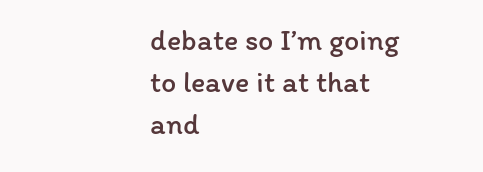debate so I’m going to leave it at that and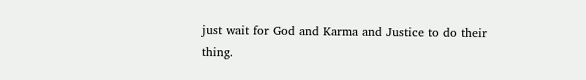just wait for God and Karma and Justice to do their thing.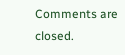Comments are closed.